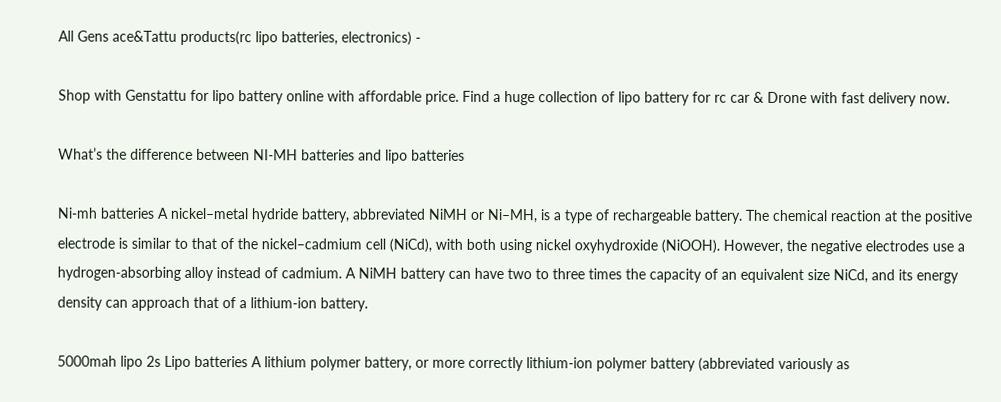All Gens ace&Tattu products(rc lipo batteries, electronics) -

Shop with Genstattu for lipo battery online with affordable price. Find a huge collection of lipo battery for rc car & Drone with fast delivery now.

What’s the difference between NI-MH batteries and lipo batteries

Ni-mh batteries A nickel–metal hydride battery, abbreviated NiMH or Ni–MH, is a type of rechargeable battery. The chemical reaction at the positive electrode is similar to that of the nickel–cadmium cell (NiCd), with both using nickel oxyhydroxide (NiOOH). However, the negative electrodes use a hydrogen-absorbing alloy instead of cadmium. A NiMH battery can have two to three times the capacity of an equivalent size NiCd, and its energy density can approach that of a lithium-ion battery.

5000mah lipo 2s Lipo batteries A lithium polymer battery, or more correctly lithium-ion polymer battery (abbreviated variously as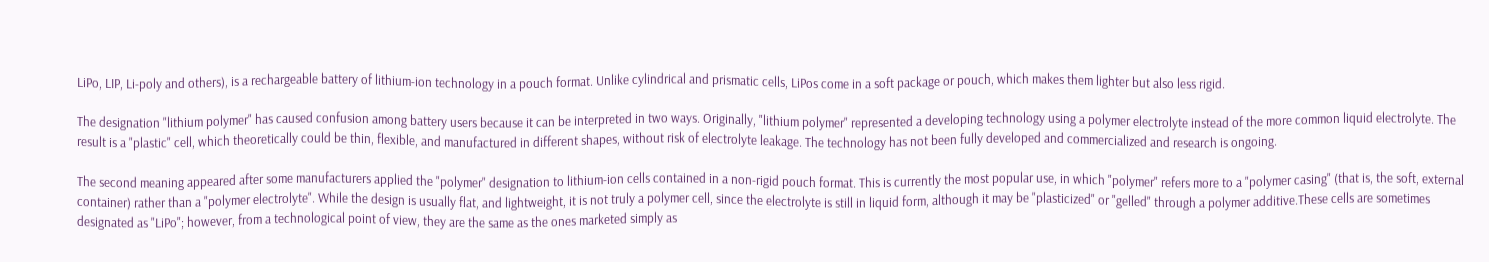LiPo, LIP, Li-poly and others), is a rechargeable battery of lithium-ion technology in a pouch format. Unlike cylindrical and prismatic cells, LiPos come in a soft package or pouch, which makes them lighter but also less rigid.

The designation "lithium polymer" has caused confusion among battery users because it can be interpreted in two ways. Originally, "lithium polymer" represented a developing technology using a polymer electrolyte instead of the more common liquid electrolyte. The result is a "plastic" cell, which theoretically could be thin, flexible, and manufactured in different shapes, without risk of electrolyte leakage. The technology has not been fully developed and commercialized and research is ongoing.

The second meaning appeared after some manufacturers applied the "polymer" designation to lithium-ion cells contained in a non-rigid pouch format. This is currently the most popular use, in which "polymer" refers more to a "polymer casing" (that is, the soft, external container) rather than a "polymer electrolyte". While the design is usually flat, and lightweight, it is not truly a polymer cell, since the electrolyte is still in liquid form, although it may be "plasticized" or "gelled" through a polymer additive.These cells are sometimes designated as "LiPo"; however, from a technological point of view, they are the same as the ones marketed simply as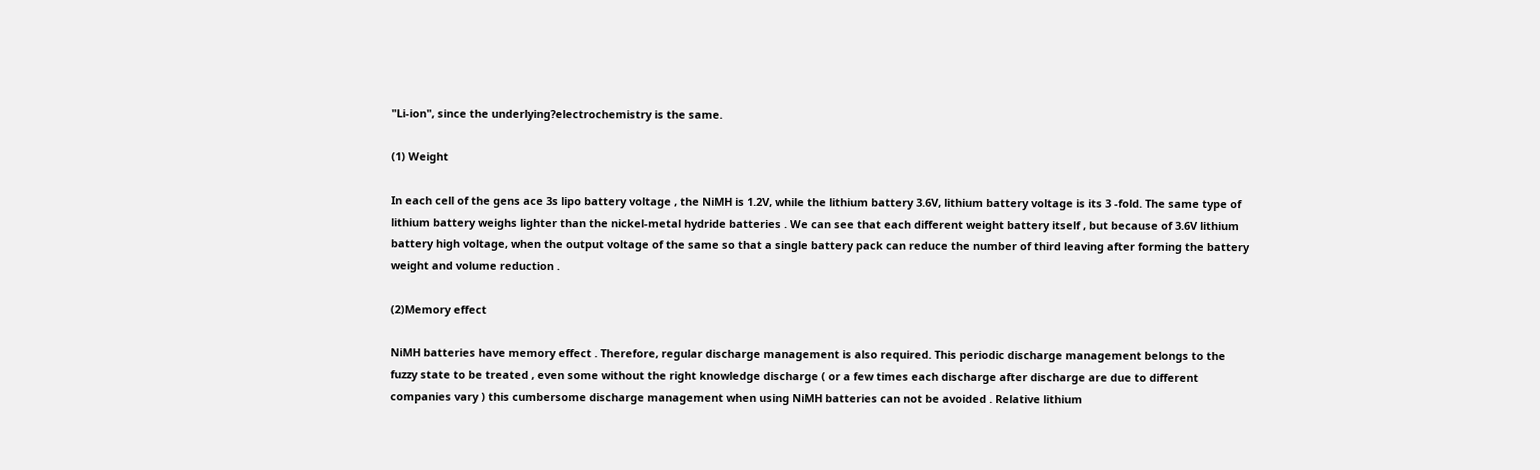"Li-ion", since the underlying?electrochemistry is the same.

(1) Weight

In each cell of the gens ace 3s lipo battery voltage , the NiMH is 1.2V, while the lithium battery 3.6V, lithium battery voltage is its 3 -fold. The same type of lithium battery weighs lighter than the nickel-metal hydride batteries . We can see that each different weight battery itself , but because of 3.6V lithium battery high voltage, when the output voltage of the same so that a single battery pack can reduce the number of third leaving after forming the battery weight and volume reduction .

(2)Memory effect

NiMH batteries have memory effect . Therefore, regular discharge management is also required. This periodic discharge management belongs to the fuzzy state to be treated , even some without the right knowledge discharge ( or a few times each discharge after discharge are due to different companies vary ) this cumbersome discharge management when using NiMH batteries can not be avoided . Relative lithium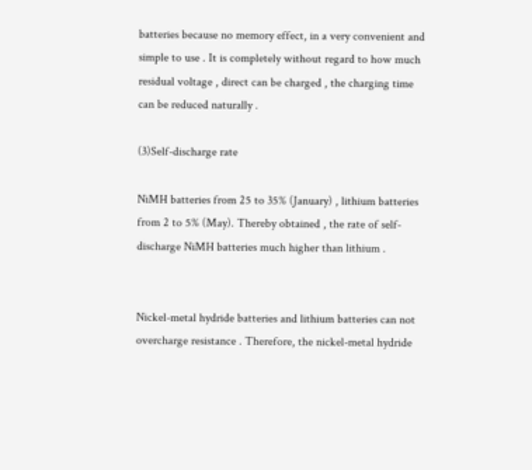batteries because no memory effect, in a very convenient and simple to use . It is completely without regard to how much residual voltage , direct can be charged , the charging time can be reduced naturally .

(3)Self-discharge rate

NiMH batteries from 25 to 35% (January) , lithium batteries from 2 to 5% (May). Thereby obtained , the rate of self-discharge NiMH batteries much higher than lithium .


Nickel-metal hydride batteries and lithium batteries can not overcharge resistance . Therefore, the nickel-metal hydride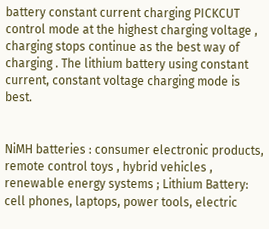battery constant current charging PICKCUT control mode at the highest charging voltage , charging stops continue as the best way of charging . The lithium battery using constant current, constant voltage charging mode is best.


NiMH batteries : consumer electronic products, remote control toys , hybrid vehicles , renewable energy systems ; Lithium Battery: cell phones, laptops, power tools, electric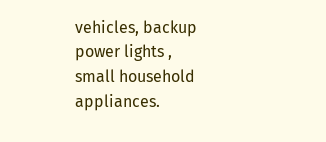vehicles, backup power lights , small household appliances.